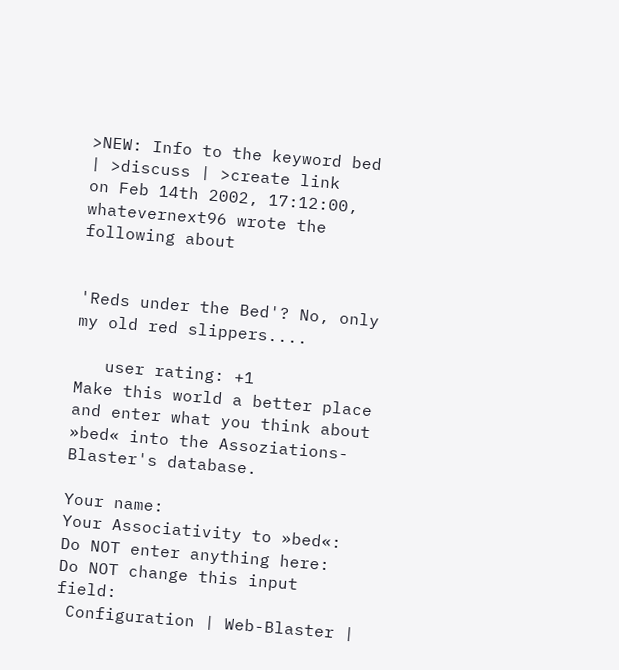>NEW: Info to the keyword bed | >discuss | >create link
on Feb 14th 2002, 17:12:00, whatevernext96 wrote the following about


'Reds under the Bed'? No, only my old red slippers....

   user rating: +1
Make this world a better place and enter what you think about »bed« into the Assoziations-Blaster's database.

Your name:
Your Associativity to »bed«:
Do NOT enter anything here:
Do NOT change this input field:
 Configuration | Web-Blaster |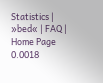Statistics | »bed« | FAQ | Home Page
0.0018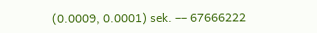(0.0009, 0.0001) sek. –– 67666222